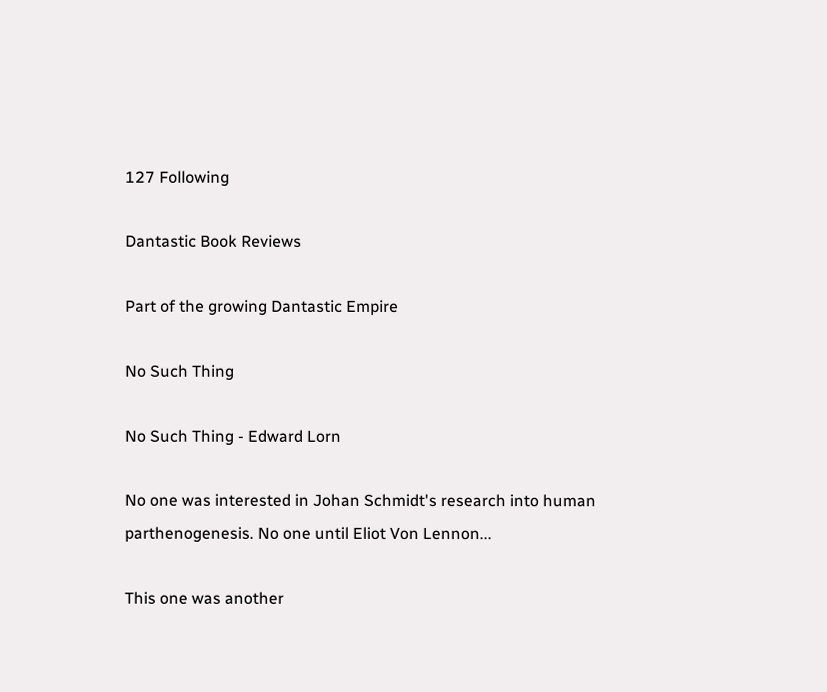127 Following

Dantastic Book Reviews

Part of the growing Dantastic Empire

No Such Thing

No Such Thing - Edward Lorn

No one was interested in Johan Schmidt's research into human parthenogenesis. No one until Eliot Von Lennon...

This one was another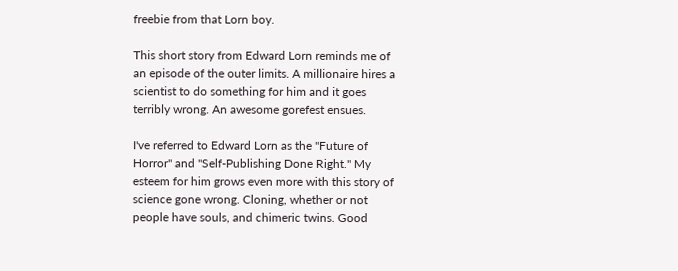freebie from that Lorn boy.

This short story from Edward Lorn reminds me of an episode of the outer limits. A millionaire hires a scientist to do something for him and it goes terribly wrong. An awesome gorefest ensues.

I've referred to Edward Lorn as the "Future of Horror" and "Self-Publishing Done Right." My esteem for him grows even more with this story of science gone wrong. Cloning, whether or not people have souls, and chimeric twins. Good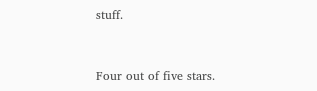stuff.


Four out of five stars.